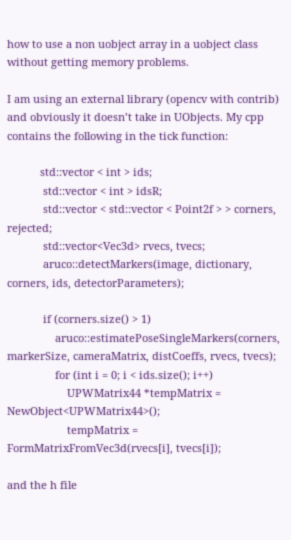how to use a non uobject array in a uobject class without getting memory problems.

I am using an external library (opencv with contrib) and obviously it doesn’t take in UObjects. My cpp contains the following in the tick function:

           std::vector < int > ids;
            std::vector < int > idsR;
            std::vector < std::vector < Point2f > > corners, rejected;
            std::vector<Vec3d> rvecs, tvecs;
            aruco::detectMarkers(image, dictionary, corners, ids, detectorParameters);

            if (corners.size() > 1)
                aruco::estimatePoseSingleMarkers(corners, markerSize, cameraMatrix, distCoeffs, rvecs, tvecs);
                for (int i = 0; i < ids.size(); i++)
                    UPWMatrix44 *tempMatrix = NewObject<UPWMatrix44>();
                    tempMatrix = FormMatrixFromVec3d(rvecs[i], tvecs[i]);

and the h file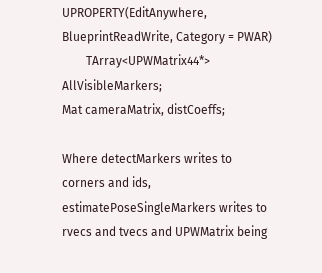UPROPERTY(EditAnywhere, BlueprintReadWrite, Category = PWAR)
        TArray<UPWMatrix44*> AllVisibleMarkers;
Mat cameraMatrix, distCoeffs;

Where detectMarkers writes to corners and ids, estimatePoseSingleMarkers writes to rvecs and tvecs and UPWMatrix being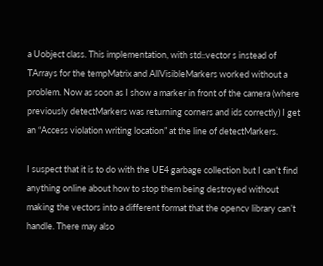a Uobject class. This implementation, with std::vector s instead of TArrays for the tempMatrix and AllVisibleMarkers worked without a problem. Now as soon as I show a marker in front of the camera (where previously detectMarkers was returning corners and ids correctly) I get an “Access violation writing location” at the line of detectMarkers.

I suspect that it is to do with the UE4 garbage collection but I can’t find anything online about how to stop them being destroyed without making the vectors into a different format that the opencv library can’t handle. There may also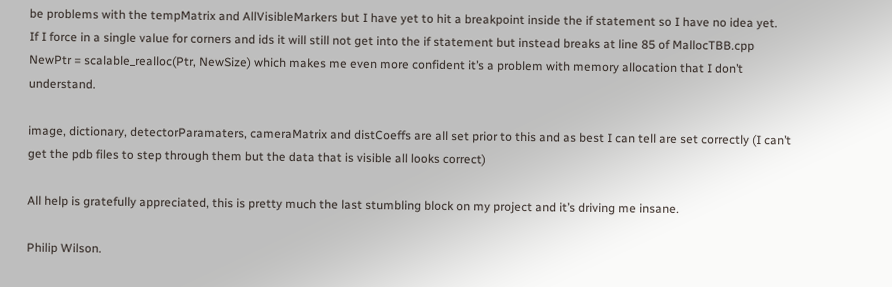be problems with the tempMatrix and AllVisibleMarkers but I have yet to hit a breakpoint inside the if statement so I have no idea yet.
If I force in a single value for corners and ids it will still not get into the if statement but instead breaks at line 85 of MallocTBB.cpp NewPtr = scalable_realloc(Ptr, NewSize) which makes me even more confident it’s a problem with memory allocation that I don’t understand.

image, dictionary, detectorParamaters, cameraMatrix and distCoeffs are all set prior to this and as best I can tell are set correctly (I can’t get the pdb files to step through them but the data that is visible all looks correct)

All help is gratefully appreciated, this is pretty much the last stumbling block on my project and it’s driving me insane.

Philip Wilson.